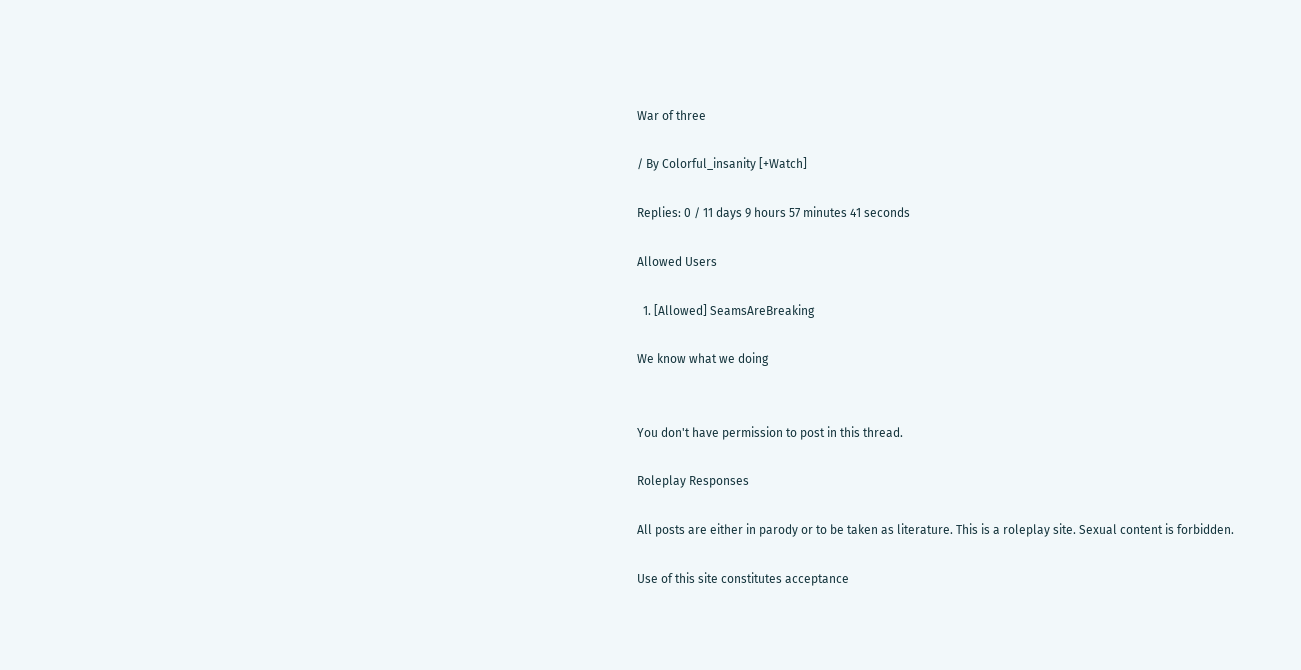War of three

/ By Colorful_insanity [+Watch]

Replies: 0 / 11 days 9 hours 57 minutes 41 seconds

Allowed Users

  1. [Allowed] SeamsAreBreaking

We know what we doing


You don't have permission to post in this thread.

Roleplay Responses

All posts are either in parody or to be taken as literature. This is a roleplay site. Sexual content is forbidden.

Use of this site constitutes acceptance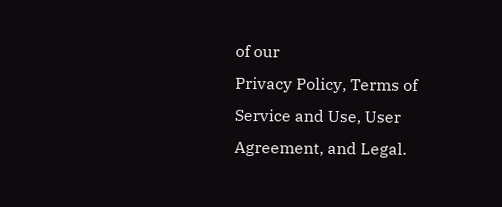of our
Privacy Policy, Terms of Service and Use, User Agreement, and Legal.